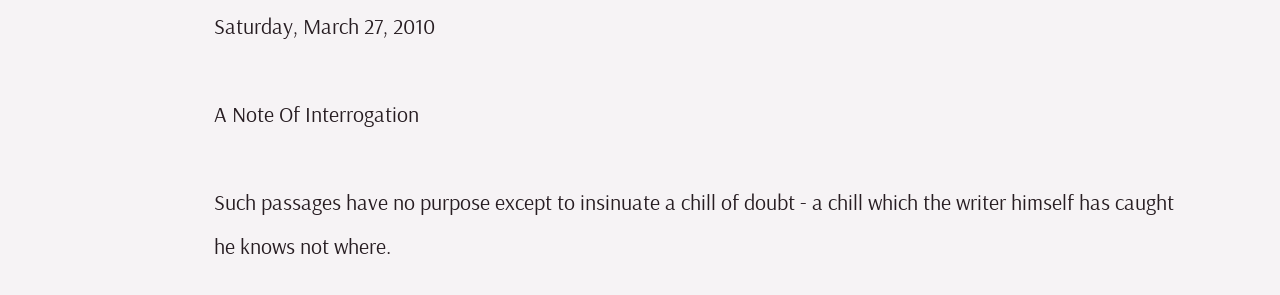Saturday, March 27, 2010

A Note Of Interrogation

Such passages have no purpose except to insinuate a chill of doubt - a chill which the writer himself has caught he knows not where.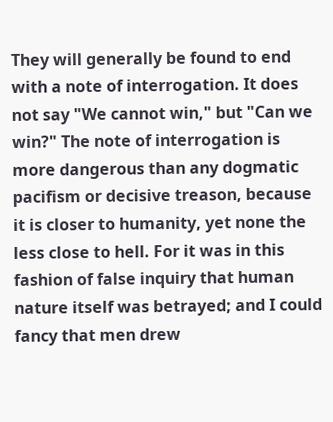They will generally be found to end with a note of interrogation. It does not say "We cannot win," but "Can we win?" The note of interrogation is more dangerous than any dogmatic pacifism or decisive treason, because it is closer to humanity, yet none the less close to hell. For it was in this fashion of false inquiry that human nature itself was betrayed; and I could fancy that men drew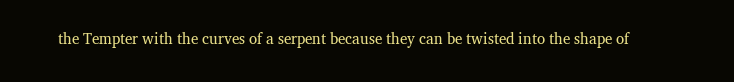the Tempter with the curves of a serpent because they can be twisted into the shape of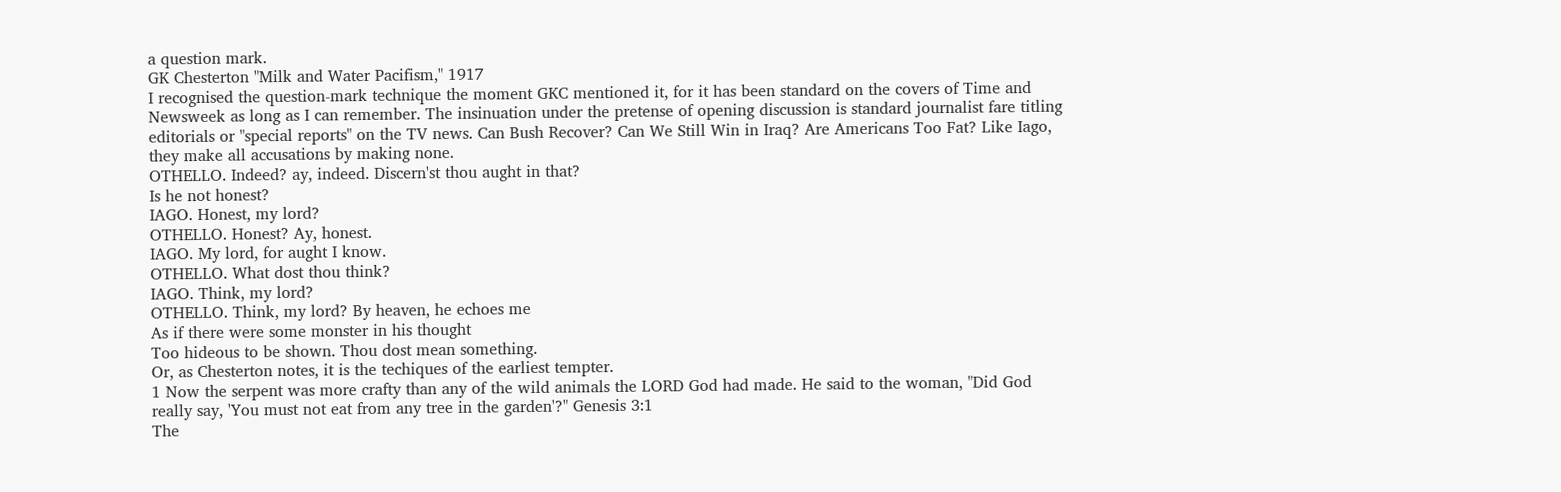a question mark.
GK Chesterton "Milk and Water Pacifism," 1917
I recognised the question-mark technique the moment GKC mentioned it, for it has been standard on the covers of Time and Newsweek as long as I can remember. The insinuation under the pretense of opening discussion is standard journalist fare titling editorials or "special reports" on the TV news. Can Bush Recover? Can We Still Win in Iraq? Are Americans Too Fat? Like Iago, they make all accusations by making none.
OTHELLO. Indeed? ay, indeed. Discern'st thou aught in that?
Is he not honest?
IAGO. Honest, my lord?
OTHELLO. Honest? Ay, honest.
IAGO. My lord, for aught I know.
OTHELLO. What dost thou think?
IAGO. Think, my lord?
OTHELLO. Think, my lord? By heaven, he echoes me
As if there were some monster in his thought
Too hideous to be shown. Thou dost mean something.
Or, as Chesterton notes, it is the techiques of the earliest tempter.
1 Now the serpent was more crafty than any of the wild animals the LORD God had made. He said to the woman, "Did God really say, 'You must not eat from any tree in the garden'?" Genesis 3:1
The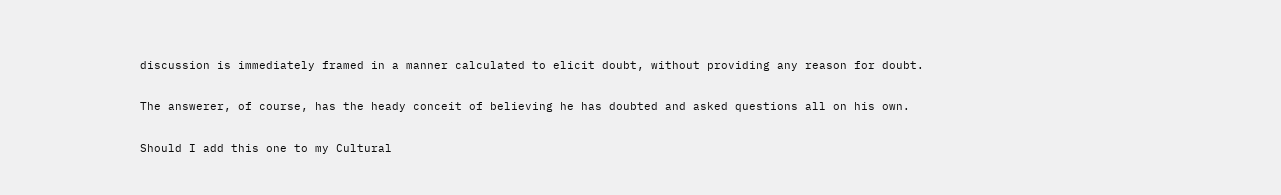discussion is immediately framed in a manner calculated to elicit doubt, without providing any reason for doubt.

The answerer, of course, has the heady conceit of believing he has doubted and asked questions all on his own.

Should I add this one to my Cultural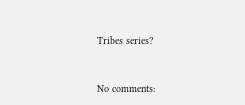Tribes series?


No comments: